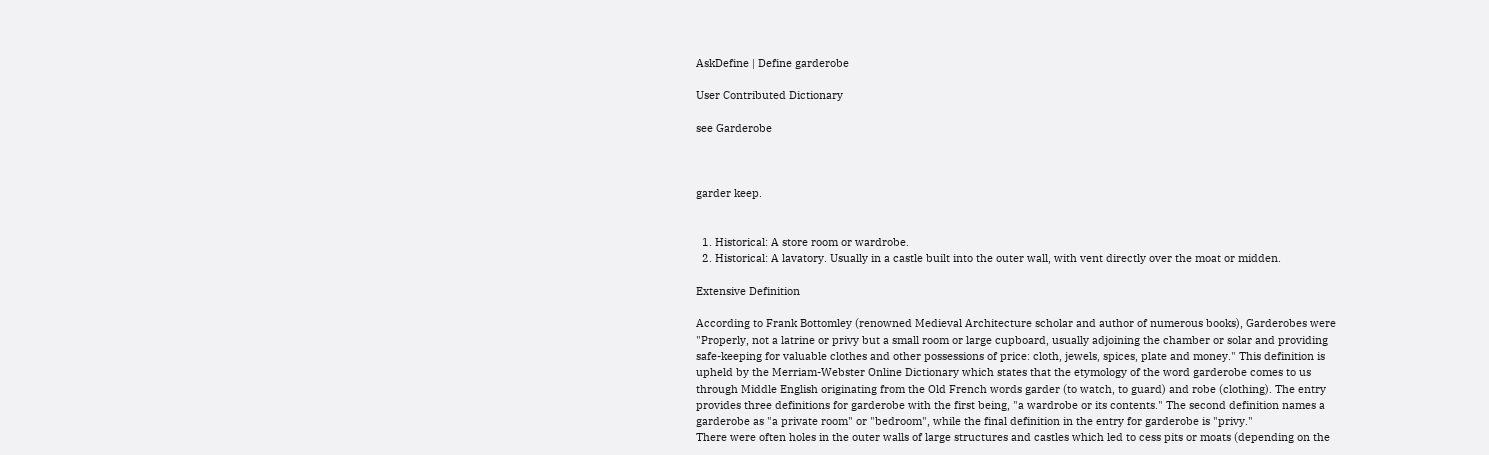AskDefine | Define garderobe

User Contributed Dictionary

see Garderobe



garder keep.


  1. Historical: A store room or wardrobe.
  2. Historical: A lavatory. Usually in a castle built into the outer wall, with vent directly over the moat or midden.

Extensive Definition

According to Frank Bottomley (renowned Medieval Architecture scholar and author of numerous books), Garderobes were "Properly, not a latrine or privy but a small room or large cupboard, usually adjoining the chamber or solar and providing safe-keeping for valuable clothes and other possessions of price: cloth, jewels, spices, plate and money." This definition is upheld by the Merriam-Webster Online Dictionary which states that the etymology of the word garderobe comes to us through Middle English originating from the Old French words garder (to watch, to guard) and robe (clothing). The entry provides three definitions for garderobe with the first being, "a wardrobe or its contents." The second definition names a garderobe as "a private room" or "bedroom", while the final definition in the entry for garderobe is "privy."
There were often holes in the outer walls of large structures and castles which led to cess pits or moats (depending on the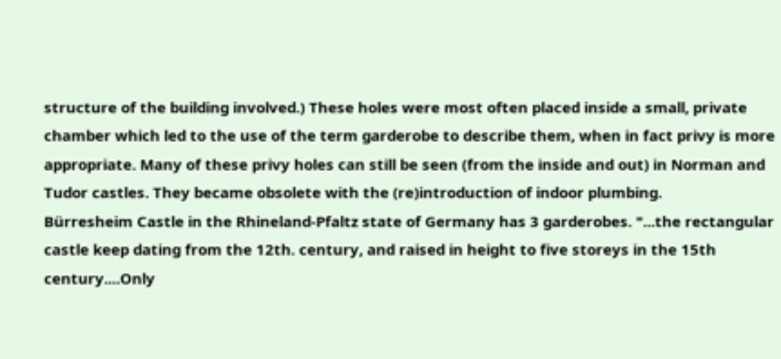structure of the building involved.) These holes were most often placed inside a small, private chamber which led to the use of the term garderobe to describe them, when in fact privy is more appropriate. Many of these privy holes can still be seen (from the inside and out) in Norman and Tudor castles. They became obsolete with the (re)introduction of indoor plumbing.
Bürresheim Castle in the Rhineland-Pfaltz state of Germany has 3 garderobes. "...the rectangular castle keep dating from the 12th. century, and raised in height to five storeys in the 15th century....Only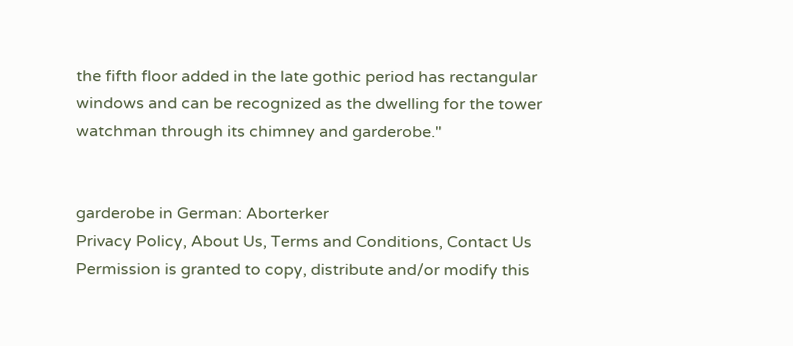the fifth floor added in the late gothic period has rectangular windows and can be recognized as the dwelling for the tower watchman through its chimney and garderobe."


garderobe in German: Aborterker
Privacy Policy, About Us, Terms and Conditions, Contact Us
Permission is granted to copy, distribute and/or modify this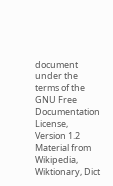document under the terms of the GNU Free Documentation License, Version 1.2
Material from Wikipedia, Wiktionary, Dict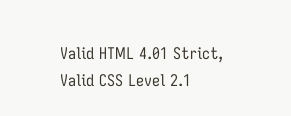Valid HTML 4.01 Strict, Valid CSS Level 2.1